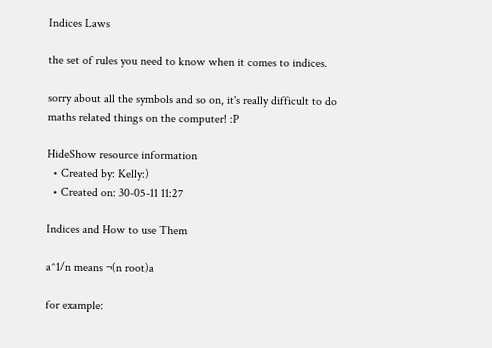Indices Laws

the set of rules you need to know when it comes to indices.

sorry about all the symbols and so on, it's really difficult to do maths related things on the computer! :P

HideShow resource information
  • Created by: Kelly:)
  • Created on: 30-05-11 11:27

Indices and How to use Them

a^1/n means ¬(n root)a

for example: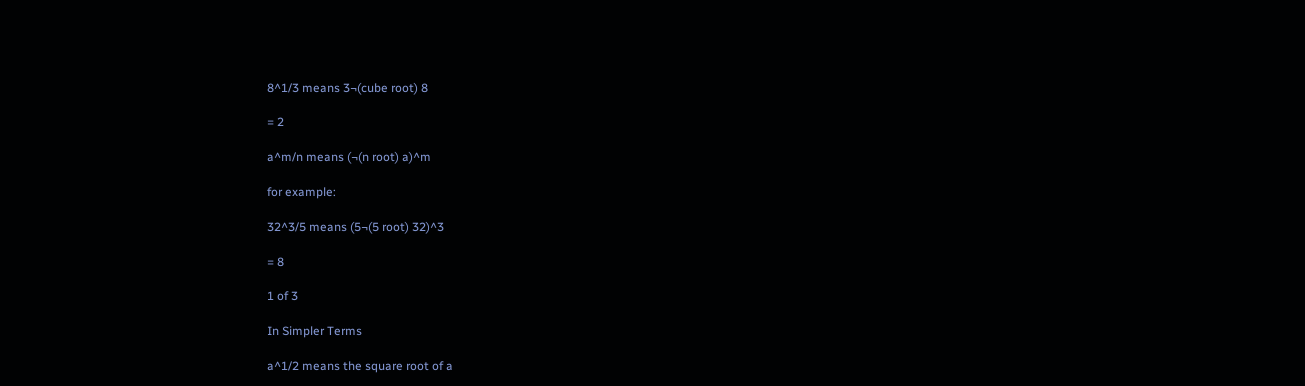8^1/3 means 3¬(cube root) 8

= 2

a^m/n means (¬(n root) a)^m

for example:

32^3/5 means (5¬(5 root) 32)^3

= 8

1 of 3

In Simpler Terms

a^1/2 means the square root of a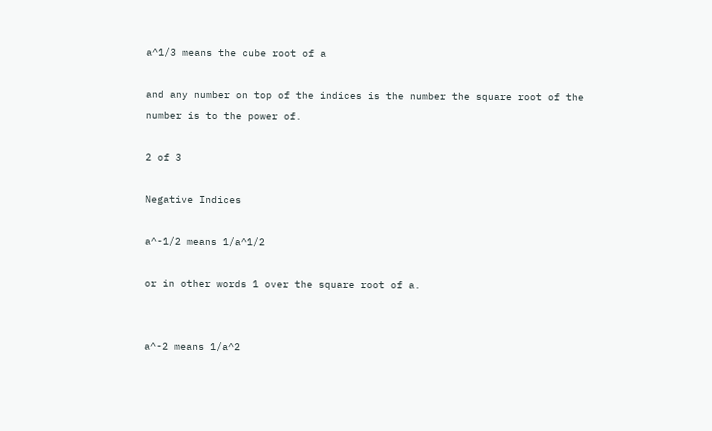a^1/3 means the cube root of a

and any number on top of the indices is the number the square root of the number is to the power of.

2 of 3

Negative Indices

a^-1/2 means 1/a^1/2

or in other words 1 over the square root of a.


a^-2 means 1/a^2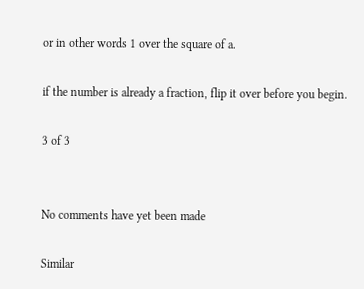or in other words 1 over the square of a.

if the number is already a fraction, flip it over before you begin.

3 of 3


No comments have yet been made

Similar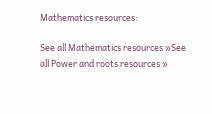Mathematics resources:

See all Mathematics resources »See all Power and roots resources »